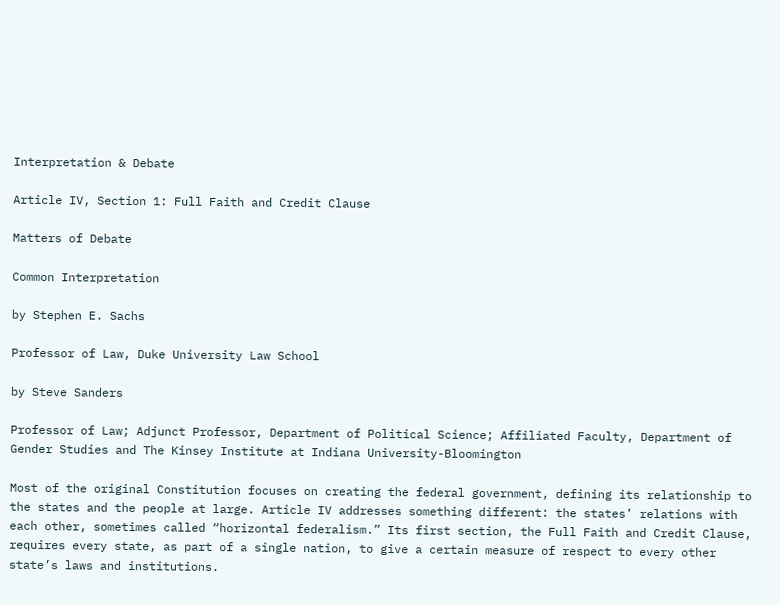Interpretation & Debate

Article IV, Section 1: Full Faith and Credit Clause

Matters of Debate

Common Interpretation

by Stephen E. Sachs

Professor of Law, Duke University Law School

by Steve Sanders

Professor of Law; Adjunct Professor, Department of Political Science; Affiliated Faculty, Department of Gender Studies and The Kinsey Institute at Indiana University-Bloomington

Most of the original Constitution focuses on creating the federal government, defining its relationship to the states and the people at large. Article IV addresses something different: the states’ relations with each other, sometimes called “horizontal federalism.” Its first section, the Full Faith and Credit Clause, requires every state, as part of a single nation, to give a certain measure of respect to every other state’s laws and institutions.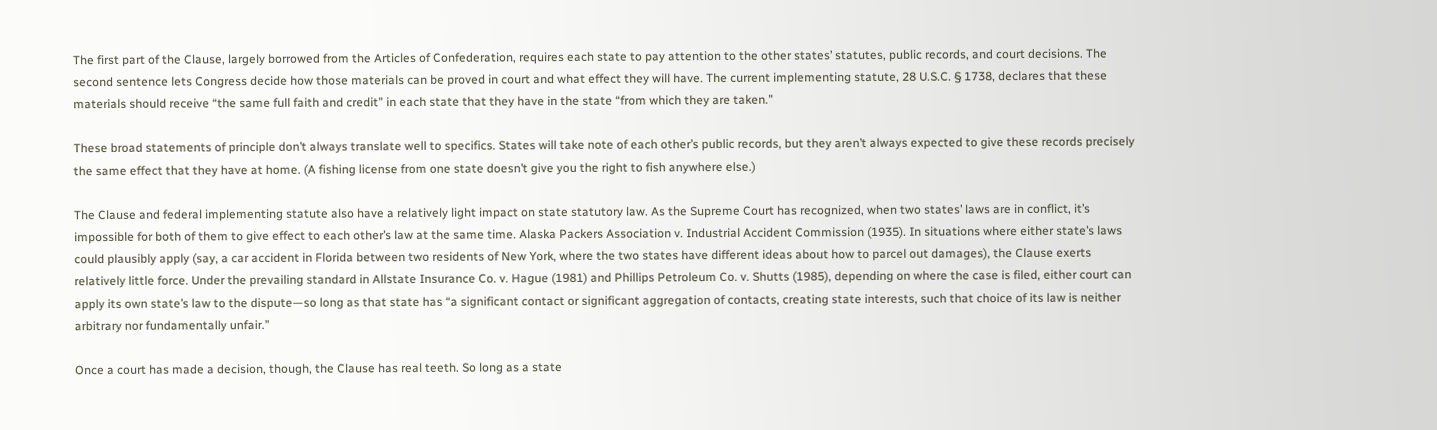The first part of the Clause, largely borrowed from the Articles of Confederation, requires each state to pay attention to the other states’ statutes, public records, and court decisions. The second sentence lets Congress decide how those materials can be proved in court and what effect they will have. The current implementing statute, 28 U.S.C. § 1738, declares that these materials should receive “the same full faith and credit” in each state that they have in the state “from which they are taken.”

These broad statements of principle don’t always translate well to specifics. States will take note of each other’s public records, but they aren’t always expected to give these records precisely the same effect that they have at home. (A fishing license from one state doesn’t give you the right to fish anywhere else.)

The Clause and federal implementing statute also have a relatively light impact on state statutory law. As the Supreme Court has recognized, when two states’ laws are in conflict, it’s impossible for both of them to give effect to each other’s law at the same time. Alaska Packers Association v. Industrial Accident Commission (1935). In situations where either state’s laws could plausibly apply (say, a car accident in Florida between two residents of New York, where the two states have different ideas about how to parcel out damages), the Clause exerts relatively little force. Under the prevailing standard in Allstate Insurance Co. v. Hague (1981) and Phillips Petroleum Co. v. Shutts (1985), depending on where the case is filed, either court can apply its own state’s law to the dispute—so long as that state has “a significant contact or significant aggregation of contacts, creating state interests, such that choice of its law is neither arbitrary nor fundamentally unfair.”

Once a court has made a decision, though, the Clause has real teeth. So long as a state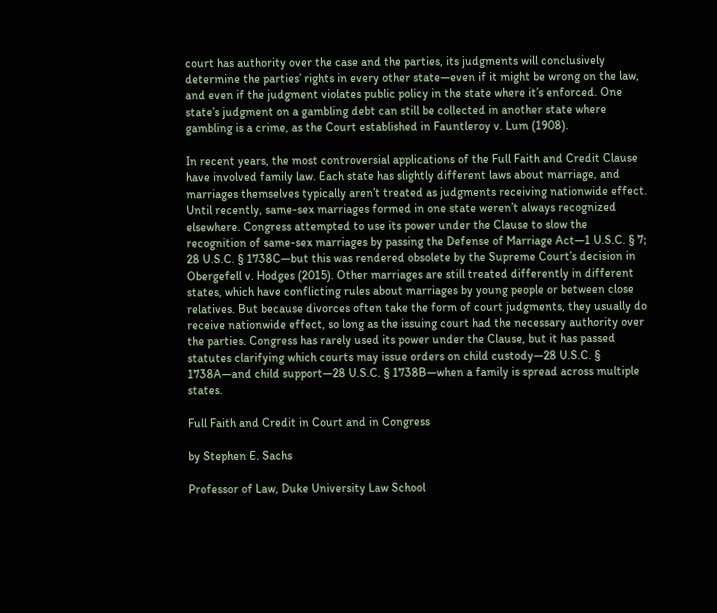court has authority over the case and the parties, its judgments will conclusively determine the parties’ rights in every other state—even if it might be wrong on the law, and even if the judgment violates public policy in the state where it’s enforced. One state’s judgment on a gambling debt can still be collected in another state where gambling is a crime, as the Court established in Fauntleroy v. Lum (1908).

In recent years, the most controversial applications of the Full Faith and Credit Clause have involved family law. Each state has slightly different laws about marriage, and marriages themselves typically aren’t treated as judgments receiving nationwide effect. Until recently, same-sex marriages formed in one state weren’t always recognized elsewhere. Congress attempted to use its power under the Clause to slow the recognition of same-sex marriages by passing the Defense of Marriage Act—1 U.S.C. § 7; 28 U.S.C. § 1738C—but this was rendered obsolete by the Supreme Court’s decision in Obergefell v. Hodges (2015). Other marriages are still treated differently in different states, which have conflicting rules about marriages by young people or between close relatives. But because divorces often take the form of court judgments, they usually do receive nationwide effect, so long as the issuing court had the necessary authority over the parties. Congress has rarely used its power under the Clause, but it has passed statutes clarifying which courts may issue orders on child custody—28 U.S.C. § 1738A—and child support—28 U.S.C. § 1738B—when a family is spread across multiple states.

Full Faith and Credit in Court and in Congress

by Stephen E. Sachs

Professor of Law, Duke University Law School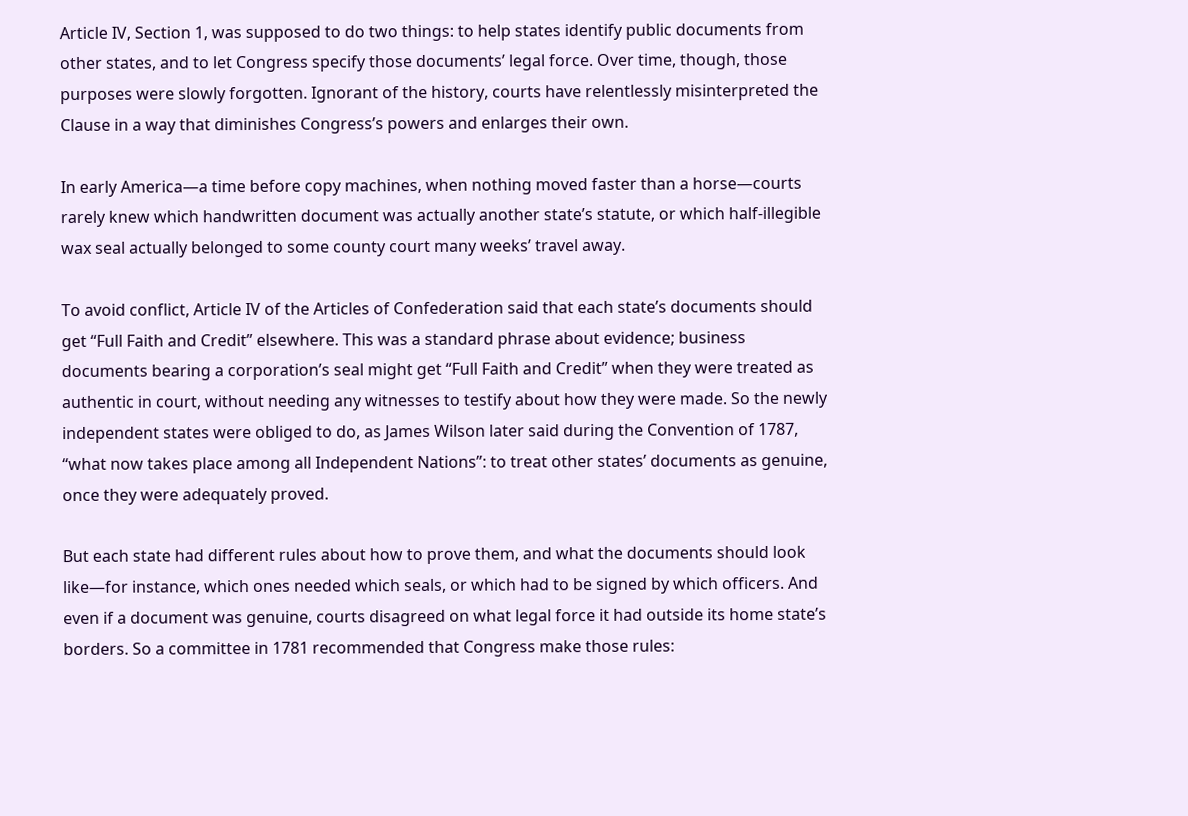Article IV, Section 1, was supposed to do two things: to help states identify public documents from other states, and to let Congress specify those documents’ legal force. Over time, though, those purposes were slowly forgotten. Ignorant of the history, courts have relentlessly misinterpreted the Clause in a way that diminishes Congress’s powers and enlarges their own.

In early America—a time before copy machines, when nothing moved faster than a horse—courts rarely knew which handwritten document was actually another state’s statute, or which half-illegible wax seal actually belonged to some county court many weeks’ travel away.

To avoid conflict, Article IV of the Articles of Confederation said that each state’s documents should get “Full Faith and Credit” elsewhere. This was a standard phrase about evidence; business documents bearing a corporation’s seal might get “Full Faith and Credit” when they were treated as authentic in court, without needing any witnesses to testify about how they were made. So the newly independent states were obliged to do, as James Wilson later said during the Convention of 1787, “what now takes place among all Independent Nations”: to treat other states’ documents as genuine, once they were adequately proved.

But each state had different rules about how to prove them, and what the documents should look like—for instance, which ones needed which seals, or which had to be signed by which officers. And even if a document was genuine, courts disagreed on what legal force it had outside its home state’s borders. So a committee in 1781 recommended that Congress make those rules: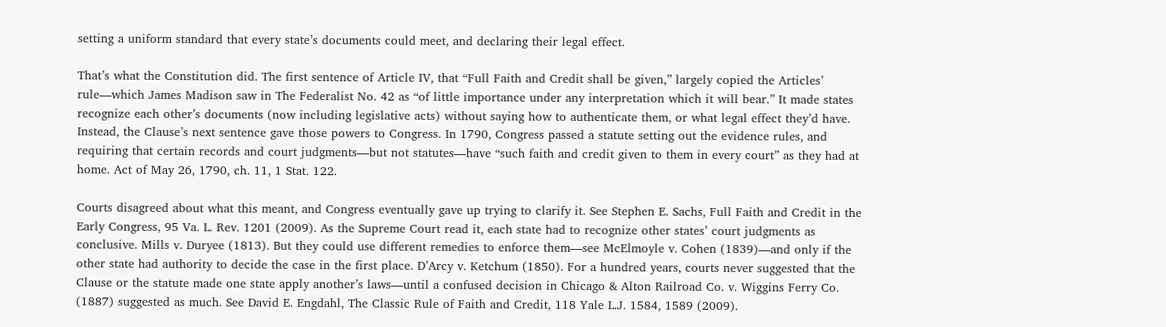setting a uniform standard that every state’s documents could meet, and declaring their legal effect.

That’s what the Constitution did. The first sentence of Article IV, that “Full Faith and Credit shall be given,” largely copied the Articles’ rule—which James Madison saw in The Federalist No. 42 as “of little importance under any interpretation which it will bear.” It made states recognize each other’s documents (now including legislative acts) without saying how to authenticate them, or what legal effect they’d have. Instead, the Clause’s next sentence gave those powers to Congress. In 1790, Congress passed a statute setting out the evidence rules, and requiring that certain records and court judgments—but not statutes—have “such faith and credit given to them in every court” as they had at home. Act of May 26, 1790, ch. 11, 1 Stat. 122.

Courts disagreed about what this meant, and Congress eventually gave up trying to clarify it. See Stephen E. Sachs, Full Faith and Credit in the Early Congress, 95 Va. L. Rev. 1201 (2009). As the Supreme Court read it, each state had to recognize other states’ court judgments as conclusive. Mills v. Duryee (1813). But they could use different remedies to enforce them—see McElmoyle v. Cohen (1839)—and only if the other state had authority to decide the case in the first place. D’Arcy v. Ketchum (1850). For a hundred years, courts never suggested that the Clause or the statute made one state apply another’s laws—until a confused decision in Chicago & Alton Railroad Co. v. Wiggins Ferry Co. (1887) suggested as much. See David E. Engdahl, The Classic Rule of Faith and Credit, 118 Yale L.J. 1584, 1589 (2009).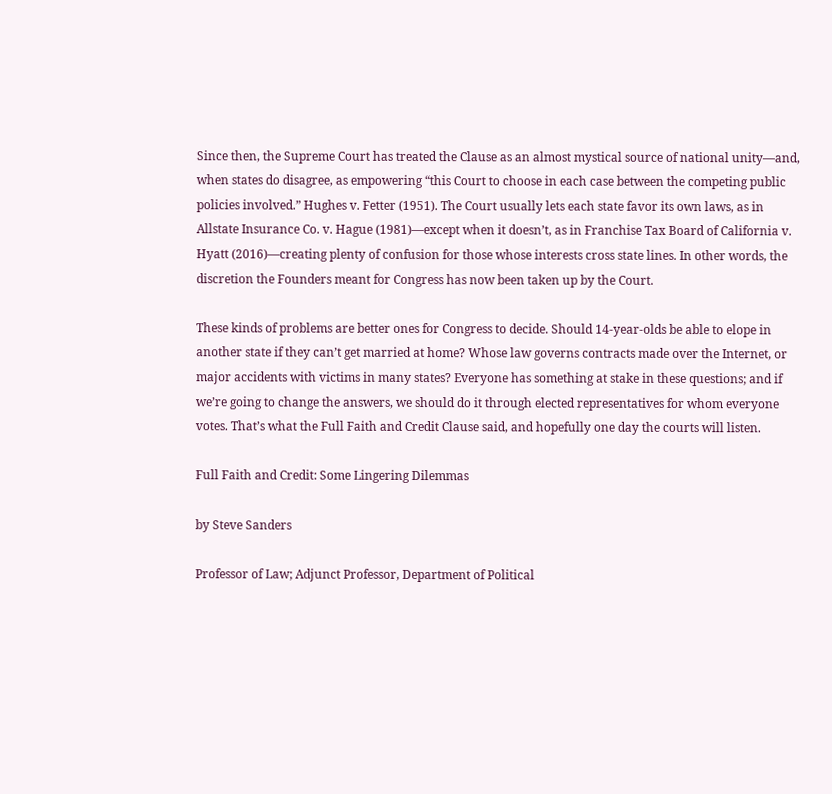Since then, the Supreme Court has treated the Clause as an almost mystical source of national unity—and, when states do disagree, as empowering “this Court to choose in each case between the competing public policies involved.” Hughes v. Fetter (1951). The Court usually lets each state favor its own laws, as in Allstate Insurance Co. v. Hague (1981)—except when it doesn’t, as in Franchise Tax Board of California v. Hyatt (2016)—creating plenty of confusion for those whose interests cross state lines. In other words, the discretion the Founders meant for Congress has now been taken up by the Court.

These kinds of problems are better ones for Congress to decide. Should 14-year-olds be able to elope in another state if they can’t get married at home? Whose law governs contracts made over the Internet, or major accidents with victims in many states? Everyone has something at stake in these questions; and if we’re going to change the answers, we should do it through elected representatives for whom everyone votes. That’s what the Full Faith and Credit Clause said, and hopefully one day the courts will listen.

Full Faith and Credit: Some Lingering Dilemmas

by Steve Sanders

Professor of Law; Adjunct Professor, Department of Political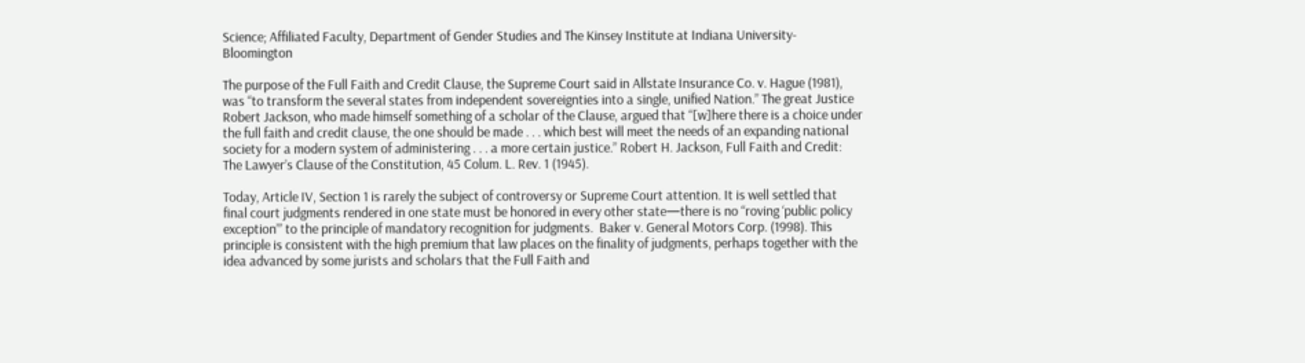Science; Affiliated Faculty, Department of Gender Studies and The Kinsey Institute at Indiana University-Bloomington

The purpose of the Full Faith and Credit Clause, the Supreme Court said in Allstate Insurance Co. v. Hague (1981), was “to transform the several states from independent sovereignties into a single, unified Nation.” The great Justice Robert Jackson, who made himself something of a scholar of the Clause, argued that “[w]here there is a choice under the full faith and credit clause, the one should be made . . . which best will meet the needs of an expanding national society for a modern system of administering . . . a more certain justice.” Robert H. Jackson, Full Faith and Credit: The Lawyer’s Clause of the Constitution, 45 Colum. L. Rev. 1 (1945).

Today, Article IV, Section 1 is rarely the subject of controversy or Supreme Court attention. It is well settled that final court judgments rendered in one state must be honored in every other state—there is no “roving ‘public policy exception’” to the principle of mandatory recognition for judgments.  Baker v. General Motors Corp. (1998). This principle is consistent with the high premium that law places on the finality of judgments, perhaps together with the idea advanced by some jurists and scholars that the Full Faith and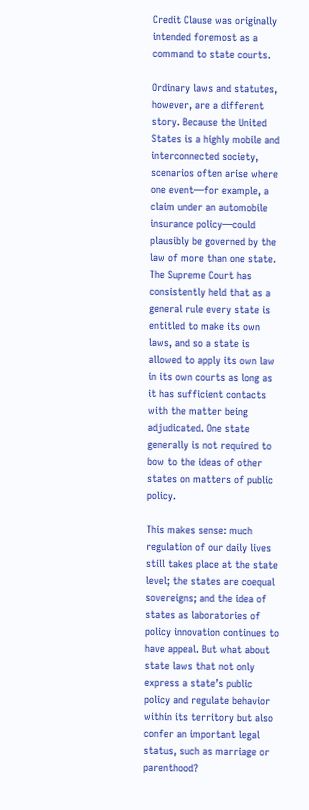Credit Clause was originally intended foremost as a command to state courts.

Ordinary laws and statutes, however, are a different story. Because the United States is a highly mobile and interconnected society, scenarios often arise where one event—for example, a claim under an automobile insurance policy—could plausibly be governed by the law of more than one state. The Supreme Court has consistently held that as a general rule every state is entitled to make its own laws, and so a state is allowed to apply its own law in its own courts as long as it has sufficient contacts with the matter being adjudicated. One state generally is not required to bow to the ideas of other states on matters of public policy.

This makes sense: much regulation of our daily lives still takes place at the state level; the states are coequal sovereigns; and the idea of states as laboratories of policy innovation continues to have appeal. But what about state laws that not only express a state’s public policy and regulate behavior within its territory but also confer an important legal status, such as marriage or parenthood?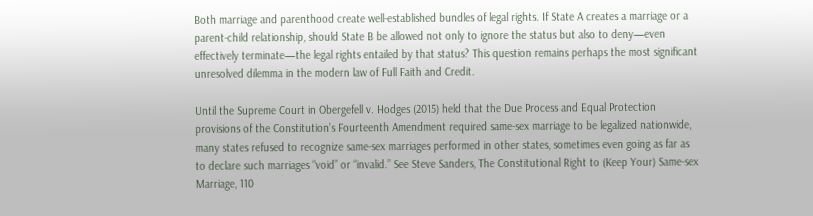Both marriage and parenthood create well-established bundles of legal rights. If State A creates a marriage or a parent-child relationship, should State B be allowed not only to ignore the status but also to deny—even effectively terminate—the legal rights entailed by that status? This question remains perhaps the most significant unresolved dilemma in the modern law of Full Faith and Credit.

Until the Supreme Court in Obergefell v. Hodges (2015) held that the Due Process and Equal Protection provisions of the Constitution’s Fourteenth Amendment required same-sex marriage to be legalized nationwide, many states refused to recognize same-sex marriages performed in other states, sometimes even going as far as to declare such marriages “void” or “invalid.” See Steve Sanders, The Constitutional Right to (Keep Your) Same-sex Marriage, 110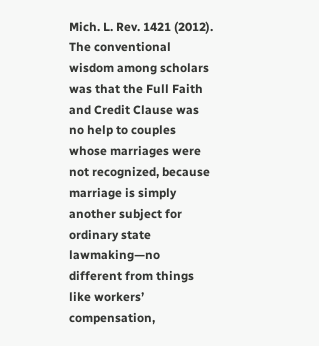Mich. L. Rev. 1421 (2012). The conventional wisdom among scholars was that the Full Faith and Credit Clause was no help to couples whose marriages were not recognized, because marriage is simply another subject for ordinary state lawmaking—no different from things like workers’ compensation,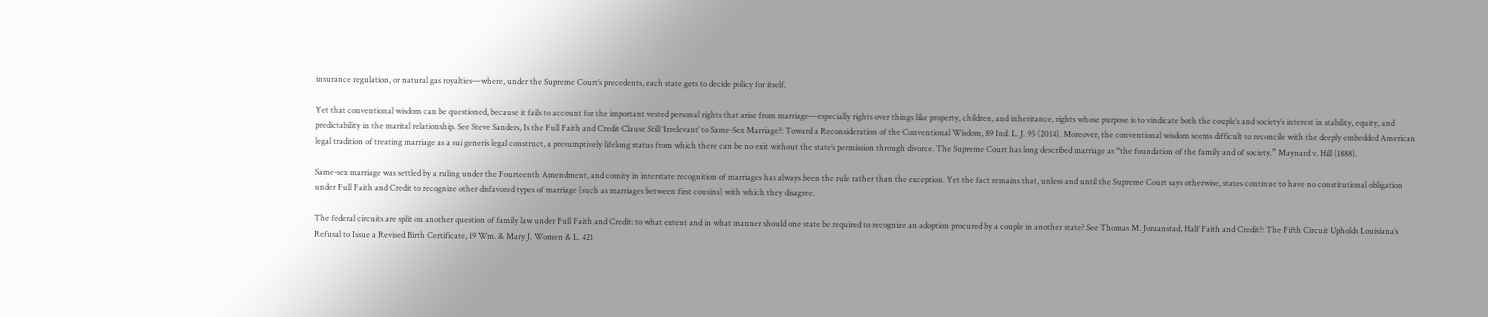insurance regulation, or natural gas royalties—where, under the Supreme Court’s precedents, each state gets to decide policy for itself.

Yet that conventional wisdom can be questioned, because it fails to account for the important vested personal rights that arise from marriage—especially rights over things like property, children, and inheritance, rights whose purpose is to vindicate both the couple’s and society’s interest in stability, equity, and predictability in the marital relationship. See Steve Sanders, Is the Full Faith and Credit Clause Still ‘Irrelevant’ to Same-Sex Marriage?: Toward a Reconsideration of the Conventional Wisdom, 89 Ind. L. J. 95 (2014). Moreover, the conventional wisdom seems difficult to reconcile with the deeply embedded American legal tradition of treating marriage as a sui generis legal construct, a presumptively lifelong status from which there can be no exit without the state’s permission through divorce. The Supreme Court has long described marriage as “the foundation of the family and of society.” Maynard v. Hill (1888).

Same-sex marriage was settled by a ruling under the Fourteenth Amendment, and comity in interstate recognition of marriages has always been the rule rather than the exception. Yet the fact remains that, unless and until the Supreme Court says otherwise, states continue to have no constitutional obligation under Full Faith and Credit to recognize other disfavored types of marriage (such as marriages between first cousins) with which they disagree.

The federal circuits are split on another question of family law under Full Faith and Credit: to what extent and in what manner should one state be required to recognize an adoption procured by a couple in another state? See Thomas M. Joraanstad, Half Faith and Credit?: The Fifth Circuit Upholds Louisiana’s Refusal to Issue a Revised Birth Certificate, 19 Wm. & Mary J. Women & L. 421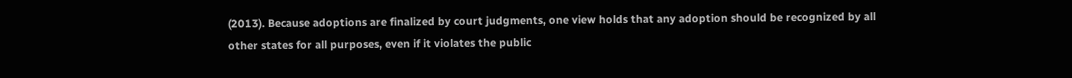(2013). Because adoptions are finalized by court judgments, one view holds that any adoption should be recognized by all other states for all purposes, even if it violates the public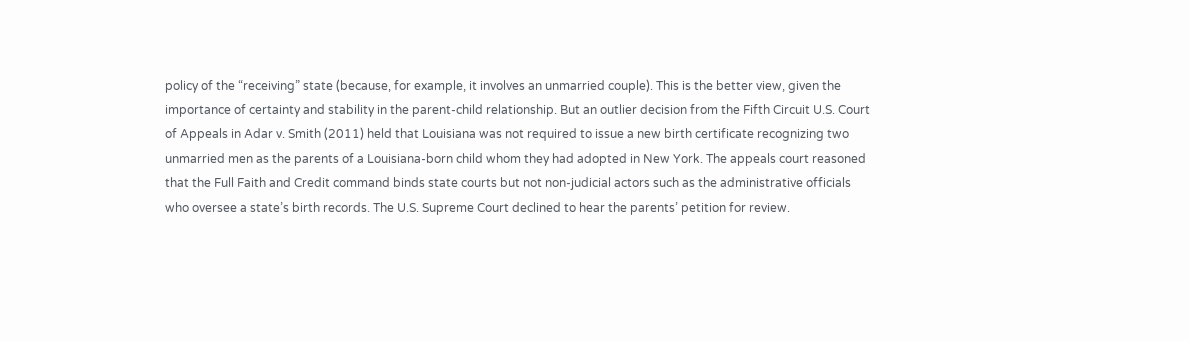policy of the “receiving” state (because, for example, it involves an unmarried couple). This is the better view, given the importance of certainty and stability in the parent-child relationship. But an outlier decision from the Fifth Circuit U.S. Court of Appeals in Adar v. Smith (2011) held that Louisiana was not required to issue a new birth certificate recognizing two unmarried men as the parents of a Louisiana-born child whom they had adopted in New York. The appeals court reasoned that the Full Faith and Credit command binds state courts but not non-judicial actors such as the administrative officials who oversee a state’s birth records. The U.S. Supreme Court declined to hear the parents’ petition for review.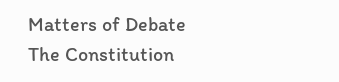Matters of Debate
The Constitution